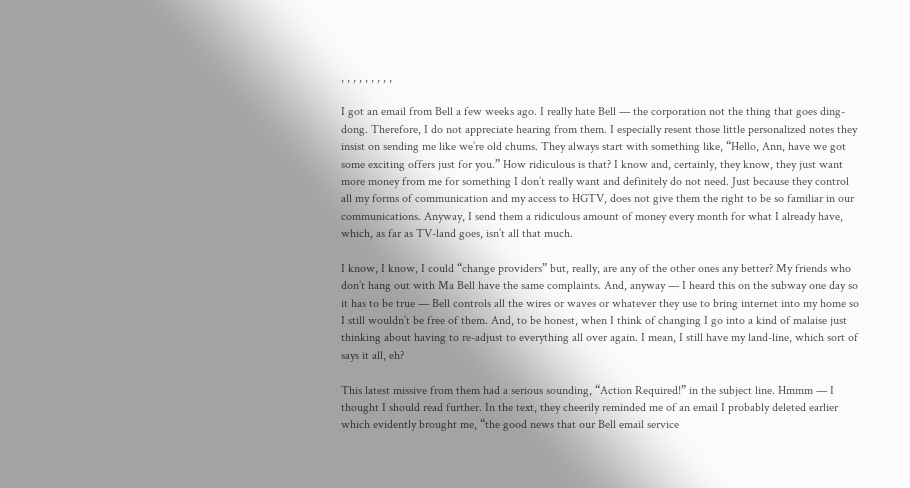, , , , , , , , ,

I got an email from Bell a few weeks ago. I really hate Bell — the corporation not the thing that goes ding-dong. Therefore, I do not appreciate hearing from them. I especially resent those little personalized notes they insist on sending me like we’re old chums. They always start with something like, “Hello, Ann, have we got some exciting offers just for you.” How ridiculous is that? I know and, certainly, they know, they just want more money from me for something I don’t really want and definitely do not need. Just because they control all my forms of communication and my access to HGTV, does not give them the right to be so familiar in our communications. Anyway, I send them a ridiculous amount of money every month for what I already have, which, as far as TV-land goes, isn’t all that much.

I know, I know, I could “change providers” but, really, are any of the other ones any better? My friends who don’t hang out with Ma Bell have the same complaints. And, anyway — I heard this on the subway one day so it has to be true — Bell controls all the wires or waves or whatever they use to bring internet into my home so I still wouldn’t be free of them. And, to be honest, when I think of changing I go into a kind of malaise just thinking about having to re-adjust to everything all over again. I mean, I still have my land-line, which sort of says it all, eh?

This latest missive from them had a serious sounding, “Action Required!” in the subject line. Hmmm — I thought I should read further. In the text, they cheerily reminded me of an email I probably deleted earlier which evidently brought me, “the good news that our Bell email service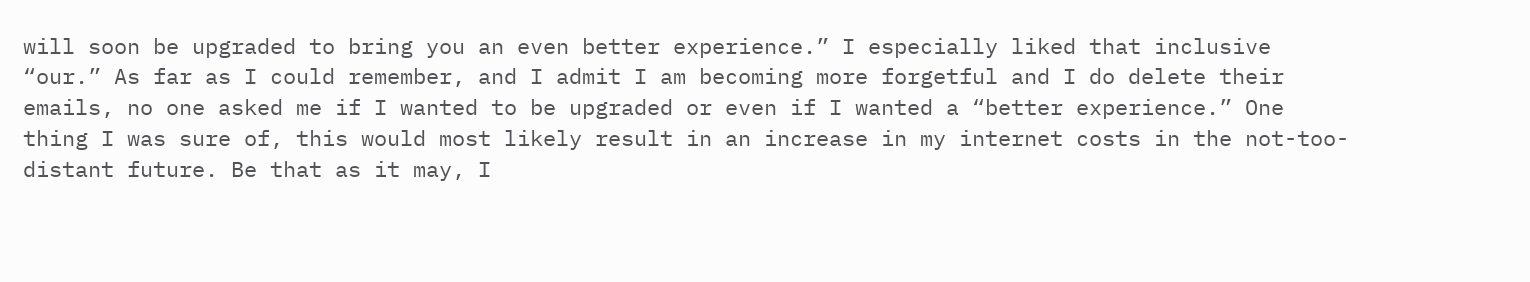will soon be upgraded to bring you an even better experience.” I especially liked that inclusive “our.” As far as I could remember, and I admit I am becoming more forgetful and I do delete their emails, no one asked me if I wanted to be upgraded or even if I wanted a “better experience.” One thing I was sure of, this would most likely result in an increase in my internet costs in the not-too-distant future. Be that as it may, I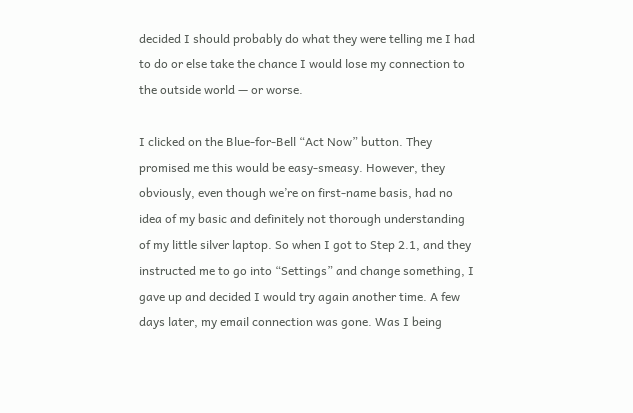decided I should probably do what they were telling me I had to do or else take the chance I would lose my connection to the outside world — or worse.

I clicked on the Blue-for-Bell “Act Now” button. They promised me this would be easy-smeasy. However, they obviously, even though we’re on first-name basis, had no idea of my basic and definitely not thorough understanding of my little silver laptop. So when I got to Step 2.1, and they instructed me to go into “Settings” and change something, I gave up and decided I would try again another time. A few days later, my email connection was gone. Was I being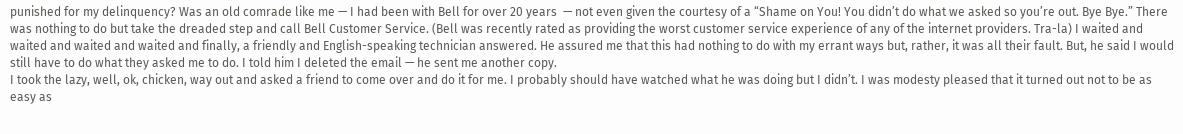punished for my delinquency? Was an old comrade like me — I had been with Bell for over 20 years  — not even given the courtesy of a “Shame on You! You didn’t do what we asked so you’re out. Bye Bye.” There was nothing to do but take the dreaded step and call Bell Customer Service. (Bell was recently rated as providing the worst customer service experience of any of the internet providers. Tra-la) I waited and waited and waited and waited and finally, a friendly and English-speaking technician answered. He assured me that this had nothing to do with my errant ways but, rather, it was all their fault. But, he said I would still have to do what they asked me to do. I told him I deleted the email — he sent me another copy.
I took the lazy, well, ok, chicken, way out and asked a friend to come over and do it for me. I probably should have watched what he was doing but I didn’t. I was modesty pleased that it turned out not to be as easy as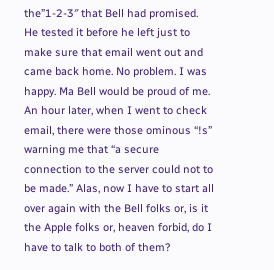the”1-2-3″ that Bell had promised. He tested it before he left just to make sure that email went out and came back home. No problem. I was happy. Ma Bell would be proud of me. An hour later, when I went to check email, there were those ominous “!s” warning me that “a secure connection to the server could not to be made.” Alas, now I have to start all over again with the Bell folks or, is it the Apple folks or, heaven forbid, do I have to talk to both of them?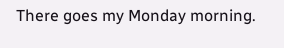There goes my Monday morning.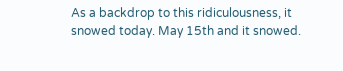As a backdrop to this ridiculousness, it snowed today. May 15th and it snowed.